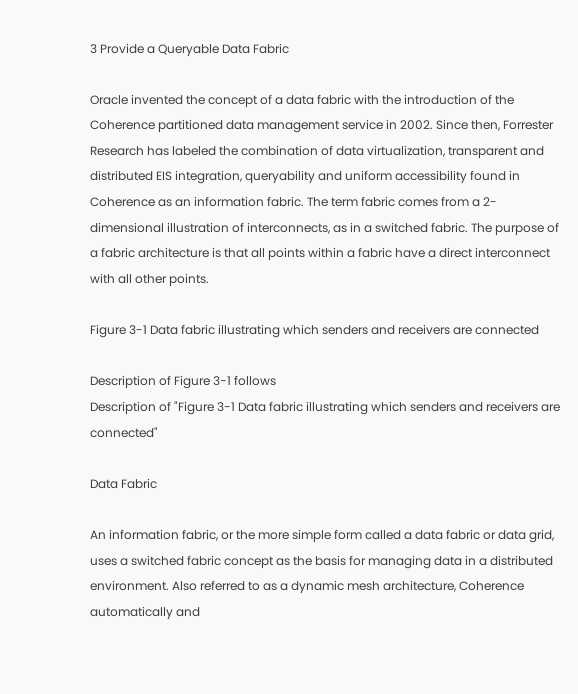3 Provide a Queryable Data Fabric

Oracle invented the concept of a data fabric with the introduction of the Coherence partitioned data management service in 2002. Since then, Forrester Research has labeled the combination of data virtualization, transparent and distributed EIS integration, queryability and uniform accessibility found in Coherence as an information fabric. The term fabric comes from a 2-dimensional illustration of interconnects, as in a switched fabric. The purpose of a fabric architecture is that all points within a fabric have a direct interconnect with all other points.

Figure 3-1 Data fabric illustrating which senders and receivers are connected

Description of Figure 3-1 follows
Description of "Figure 3-1 Data fabric illustrating which senders and receivers are connected"

Data Fabric

An information fabric, or the more simple form called a data fabric or data grid, uses a switched fabric concept as the basis for managing data in a distributed environment. Also referred to as a dynamic mesh architecture, Coherence automatically and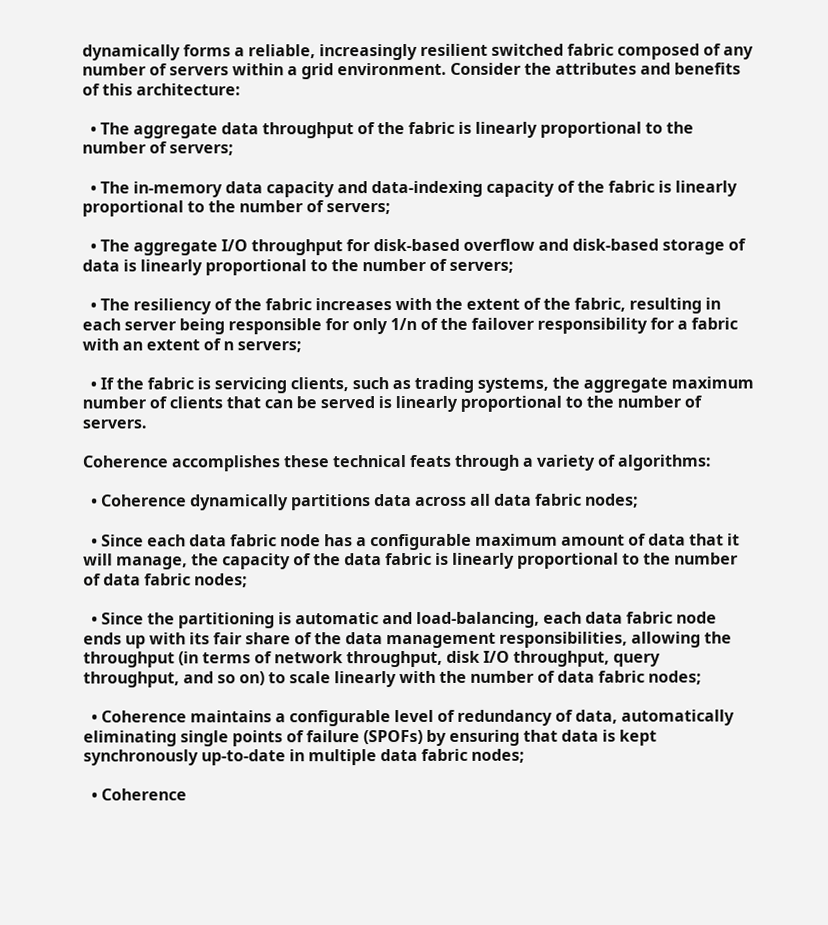dynamically forms a reliable, increasingly resilient switched fabric composed of any number of servers within a grid environment. Consider the attributes and benefits of this architecture:

  • The aggregate data throughput of the fabric is linearly proportional to the number of servers;

  • The in-memory data capacity and data-indexing capacity of the fabric is linearly proportional to the number of servers;

  • The aggregate I/O throughput for disk-based overflow and disk-based storage of data is linearly proportional to the number of servers;

  • The resiliency of the fabric increases with the extent of the fabric, resulting in each server being responsible for only 1/n of the failover responsibility for a fabric with an extent of n servers;

  • If the fabric is servicing clients, such as trading systems, the aggregate maximum number of clients that can be served is linearly proportional to the number of servers.

Coherence accomplishes these technical feats through a variety of algorithms:

  • Coherence dynamically partitions data across all data fabric nodes;

  • Since each data fabric node has a configurable maximum amount of data that it will manage, the capacity of the data fabric is linearly proportional to the number of data fabric nodes;

  • Since the partitioning is automatic and load-balancing, each data fabric node ends up with its fair share of the data management responsibilities, allowing the throughput (in terms of network throughput, disk I/O throughput, query throughput, and so on) to scale linearly with the number of data fabric nodes;

  • Coherence maintains a configurable level of redundancy of data, automatically eliminating single points of failure (SPOFs) by ensuring that data is kept synchronously up-to-date in multiple data fabric nodes;

  • Coherence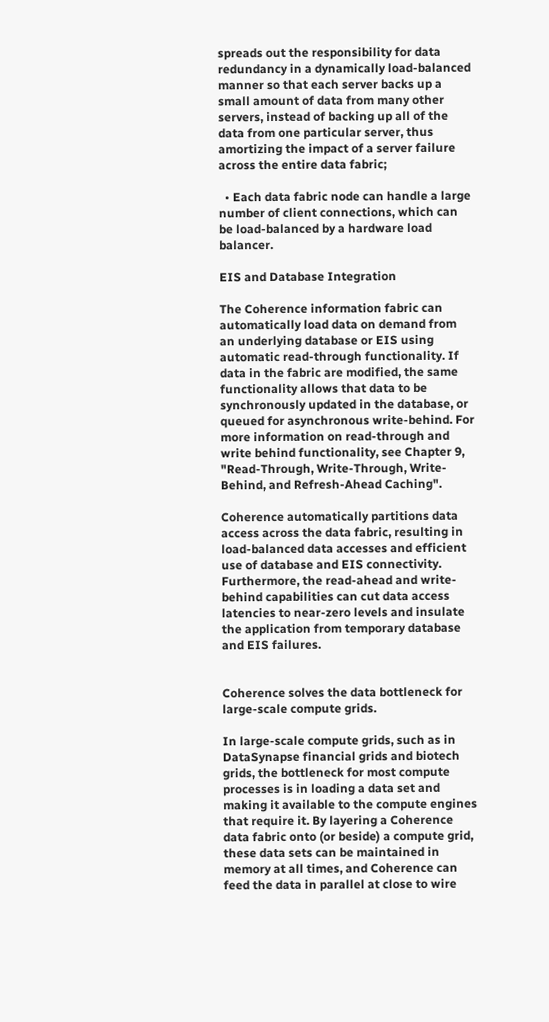spreads out the responsibility for data redundancy in a dynamically load-balanced manner so that each server backs up a small amount of data from many other servers, instead of backing up all of the data from one particular server, thus amortizing the impact of a server failure across the entire data fabric;

  • Each data fabric node can handle a large number of client connections, which can be load-balanced by a hardware load balancer.

EIS and Database Integration

The Coherence information fabric can automatically load data on demand from an underlying database or EIS using automatic read-through functionality. If data in the fabric are modified, the same functionality allows that data to be synchronously updated in the database, or queued for asynchronous write-behind. For more information on read-through and write behind functionality, see Chapter 9, "Read-Through, Write-Through, Write-Behind, and Refresh-Ahead Caching".

Coherence automatically partitions data access across the data fabric, resulting in load-balanced data accesses and efficient use of database and EIS connectivity. Furthermore, the read-ahead and write-behind capabilities can cut data access latencies to near-zero levels and insulate the application from temporary database and EIS failures.


Coherence solves the data bottleneck for large-scale compute grids.

In large-scale compute grids, such as in DataSynapse financial grids and biotech grids, the bottleneck for most compute processes is in loading a data set and making it available to the compute engines that require it. By layering a Coherence data fabric onto (or beside) a compute grid, these data sets can be maintained in memory at all times, and Coherence can feed the data in parallel at close to wire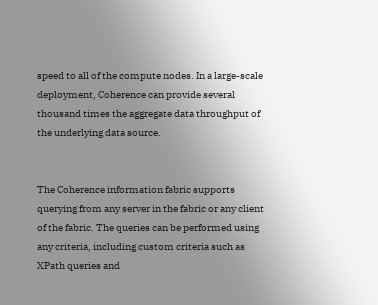speed to all of the compute nodes. In a large-scale deployment, Coherence can provide several thousand times the aggregate data throughput of the underlying data source.


The Coherence information fabric supports querying from any server in the fabric or any client of the fabric. The queries can be performed using any criteria, including custom criteria such as XPath queries and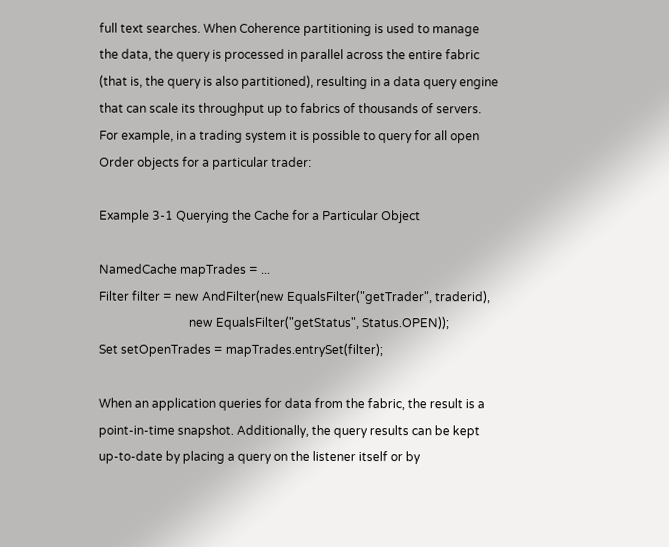full text searches. When Coherence partitioning is used to manage the data, the query is processed in parallel across the entire fabric (that is, the query is also partitioned), resulting in a data query engine that can scale its throughput up to fabrics of thousands of servers. For example, in a trading system it is possible to query for all open Order objects for a particular trader:

Example 3-1 Querying the Cache for a Particular Object

NamedCache mapTrades = ...
Filter filter = new AndFilter(new EqualsFilter("getTrader", traderid),
                              new EqualsFilter("getStatus", Status.OPEN));
Set setOpenTrades = mapTrades.entrySet(filter);

When an application queries for data from the fabric, the result is a point-in-time snapshot. Additionally, the query results can be kept up-to-date by placing a query on the listener itself or by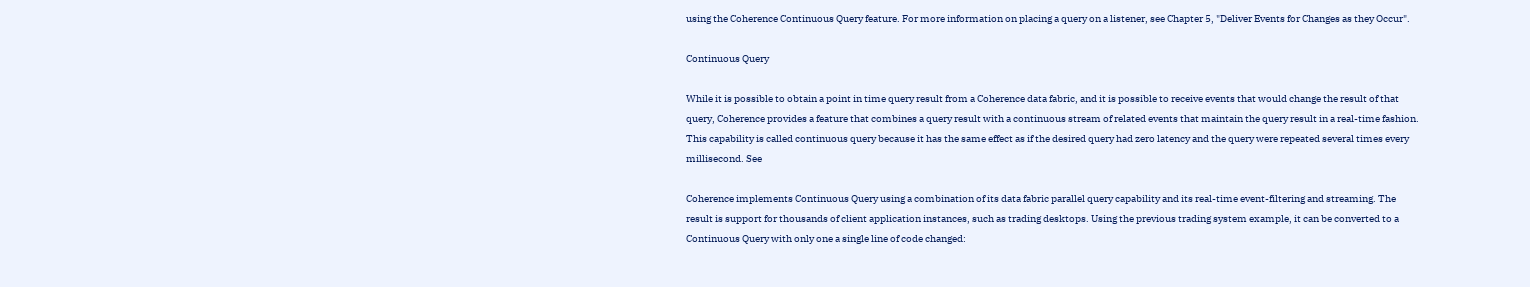using the Coherence Continuous Query feature. For more information on placing a query on a listener, see Chapter 5, "Deliver Events for Changes as they Occur".

Continuous Query

While it is possible to obtain a point in time query result from a Coherence data fabric, and it is possible to receive events that would change the result of that query, Coherence provides a feature that combines a query result with a continuous stream of related events that maintain the query result in a real-time fashion. This capability is called continuous query because it has the same effect as if the desired query had zero latency and the query were repeated several times every millisecond. See

Coherence implements Continuous Query using a combination of its data fabric parallel query capability and its real-time event-filtering and streaming. The result is support for thousands of client application instances, such as trading desktops. Using the previous trading system example, it can be converted to a Continuous Query with only one a single line of code changed: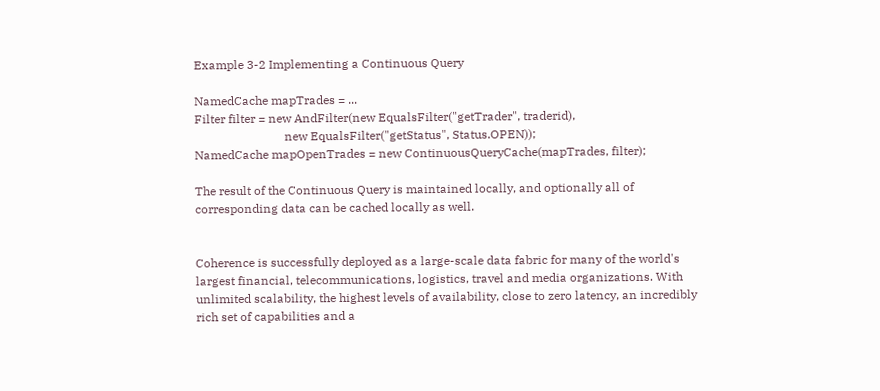Example 3-2 Implementing a Continuous Query

NamedCache mapTrades = ...
Filter filter = new AndFilter(new EqualsFilter("getTrader", traderid),
                              new EqualsFilter("getStatus", Status.OPEN));
NamedCache mapOpenTrades = new ContinuousQueryCache(mapTrades, filter);

The result of the Continuous Query is maintained locally, and optionally all of corresponding data can be cached locally as well.


Coherence is successfully deployed as a large-scale data fabric for many of the world's largest financial, telecommunications, logistics, travel and media organizations. With unlimited scalability, the highest levels of availability, close to zero latency, an incredibly rich set of capabilities and a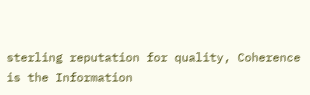sterling reputation for quality, Coherence is the Information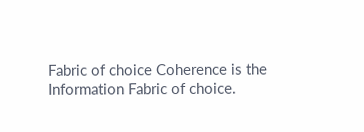Fabric of choice Coherence is the Information Fabric of choice.